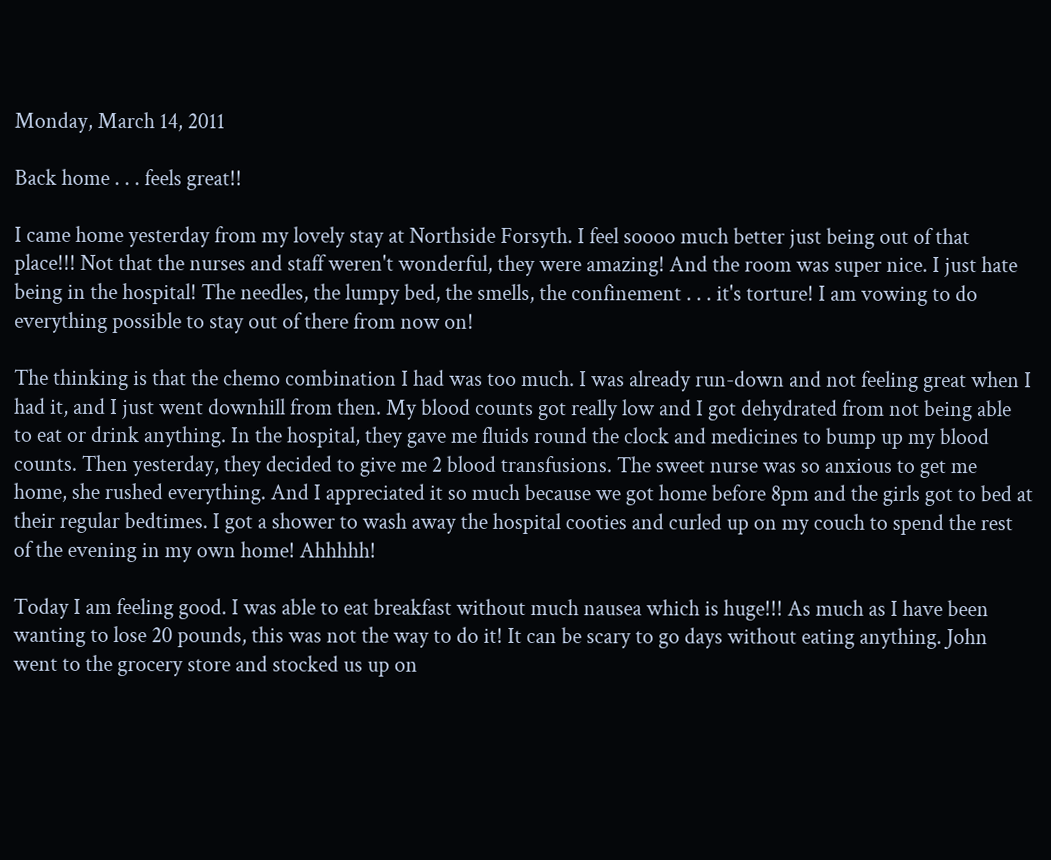Monday, March 14, 2011

Back home . . . feels great!!

I came home yesterday from my lovely stay at Northside Forsyth. I feel soooo much better just being out of that place!!! Not that the nurses and staff weren't wonderful, they were amazing! And the room was super nice. I just hate being in the hospital! The needles, the lumpy bed, the smells, the confinement . . . it's torture! I am vowing to do everything possible to stay out of there from now on!

The thinking is that the chemo combination I had was too much. I was already run-down and not feeling great when I had it, and I just went downhill from then. My blood counts got really low and I got dehydrated from not being able to eat or drink anything. In the hospital, they gave me fluids round the clock and medicines to bump up my blood counts. Then yesterday, they decided to give me 2 blood transfusions. The sweet nurse was so anxious to get me home, she rushed everything. And I appreciated it so much because we got home before 8pm and the girls got to bed at their regular bedtimes. I got a shower to wash away the hospital cooties and curled up on my couch to spend the rest of the evening in my own home! Ahhhhh!

Today I am feeling good. I was able to eat breakfast without much nausea which is huge!!! As much as I have been wanting to lose 20 pounds, this was not the way to do it! It can be scary to go days without eating anything. John went to the grocery store and stocked us up on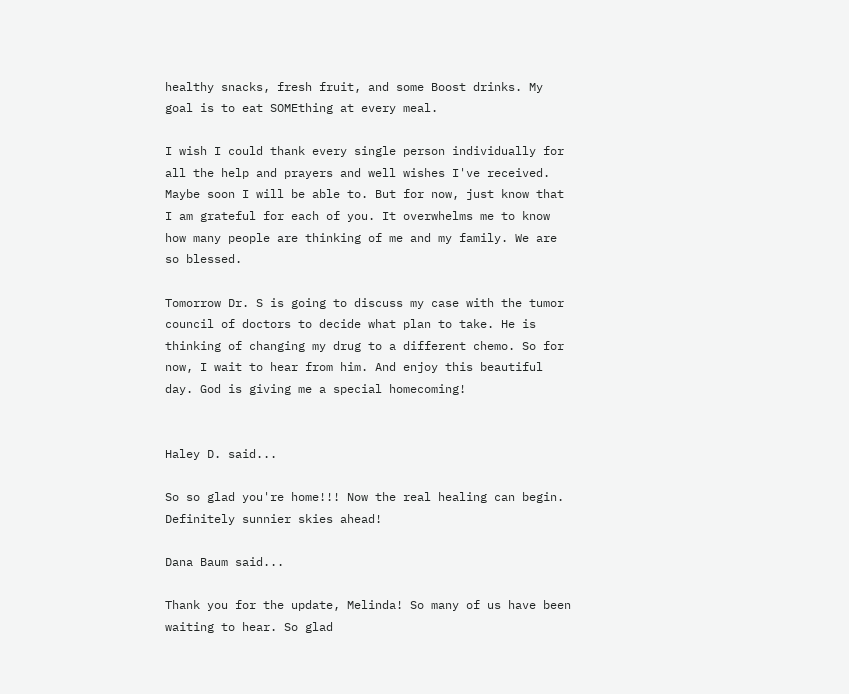healthy snacks, fresh fruit, and some Boost drinks. My goal is to eat SOMEthing at every meal.

I wish I could thank every single person individually for all the help and prayers and well wishes I've received. Maybe soon I will be able to. But for now, just know that I am grateful for each of you. It overwhelms me to know how many people are thinking of me and my family. We are so blessed.

Tomorrow Dr. S is going to discuss my case with the tumor council of doctors to decide what plan to take. He is thinking of changing my drug to a different chemo. So for now, I wait to hear from him. And enjoy this beautiful day. God is giving me a special homecoming!


Haley D. said...

So so glad you're home!!! Now the real healing can begin. Definitely sunnier skies ahead!

Dana Baum said...

Thank you for the update, Melinda! So many of us have been waiting to hear. So glad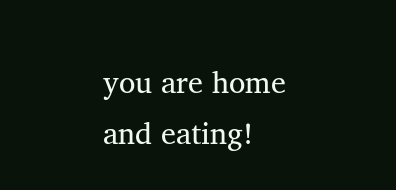you are home and eating!